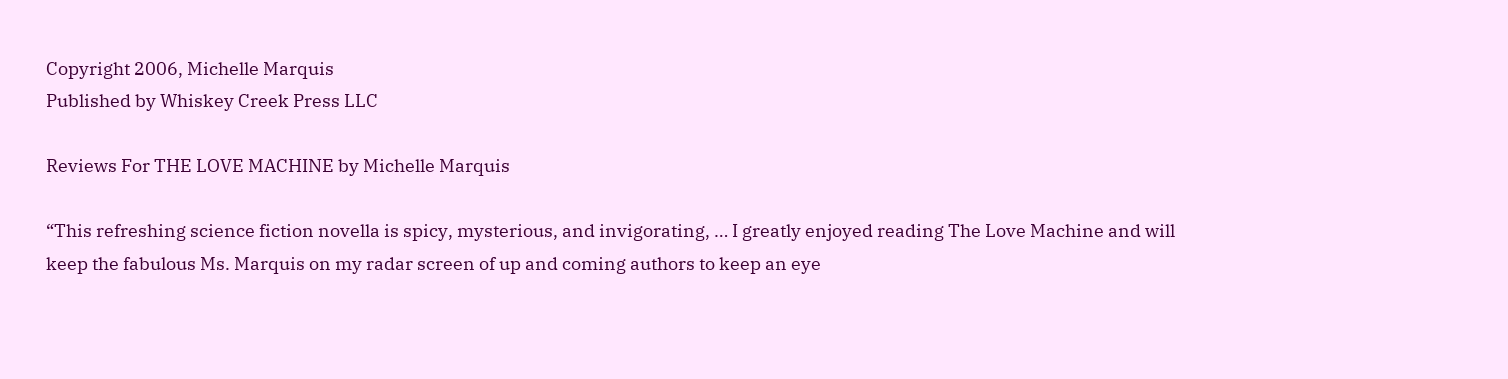Copyright 2006, Michelle Marquis
Published by Whiskey Creek Press LLC

Reviews For THE LOVE MACHINE by Michelle Marquis

“This refreshing science fiction novella is spicy, mysterious, and invigorating, … I greatly enjoyed reading The Love Machine and will keep the fabulous Ms. Marquis on my radar screen of up and coming authors to keep an eye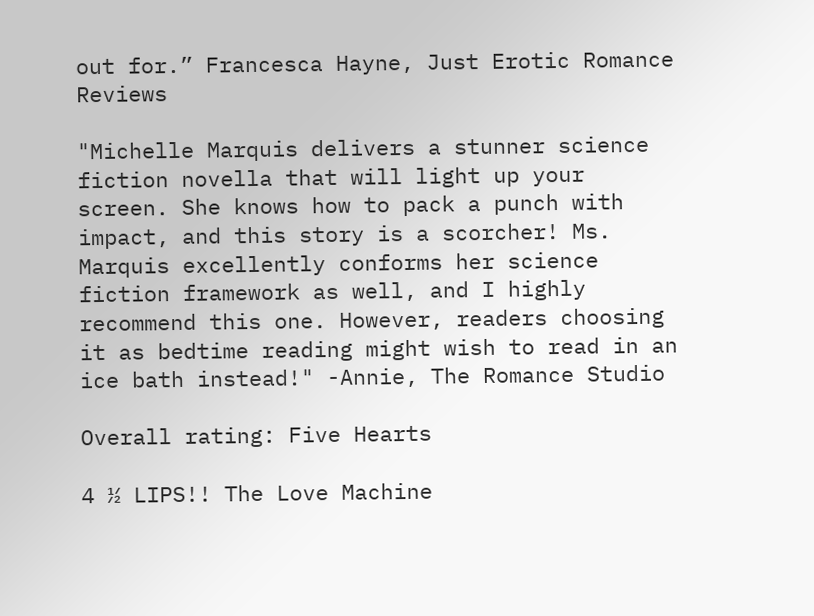out for.” Francesca Hayne, Just Erotic Romance Reviews

"Michelle Marquis delivers a stunner science fiction novella that will light up your screen. She knows how to pack a punch with impact, and this story is a scorcher! Ms. Marquis excellently conforms her science fiction framework as well, and I highly recommend this one. However, readers choosing it as bedtime reading might wish to read in an ice bath instead!" -Annie, The Romance Studio

Overall rating: Five Hearts

4 ½ LIPS!! The Love Machine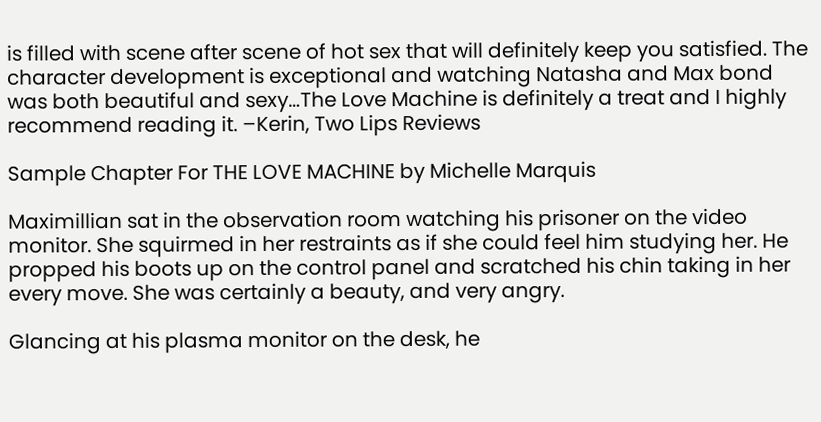is filled with scene after scene of hot sex that will definitely keep you satisfied. The character development is exceptional and watching Natasha and Max bond was both beautiful and sexy…The Love Machine is definitely a treat and I highly recommend reading it. –Kerin, Two Lips Reviews

Sample Chapter For THE LOVE MACHINE by Michelle Marquis

Maximillian sat in the observation room watching his prisoner on the video monitor. She squirmed in her restraints as if she could feel him studying her. He propped his boots up on the control panel and scratched his chin taking in her every move. She was certainly a beauty, and very angry.

Glancing at his plasma monitor on the desk, he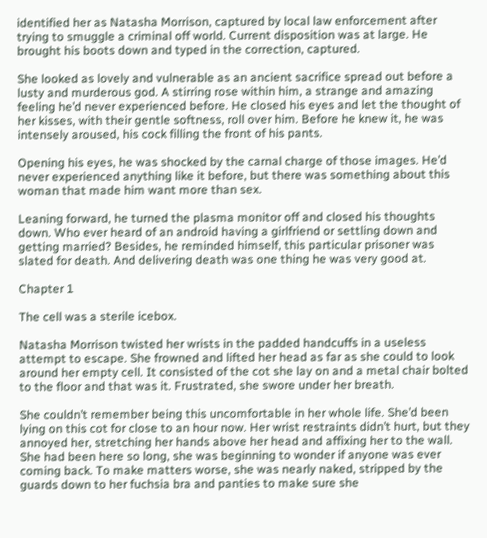identified her as Natasha Morrison, captured by local law enforcement after trying to smuggle a criminal off world. Current disposition was at large. He brought his boots down and typed in the correction, captured.

She looked as lovely and vulnerable as an ancient sacrifice spread out before a lusty and murderous god. A stirring rose within him, a strange and amazing feeling he’d never experienced before. He closed his eyes and let the thought of her kisses, with their gentle softness, roll over him. Before he knew it, he was intensely aroused, his cock filling the front of his pants.

Opening his eyes, he was shocked by the carnal charge of those images. He’d never experienced anything like it before, but there was something about this woman that made him want more than sex.

Leaning forward, he turned the plasma monitor off and closed his thoughts down. Who ever heard of an android having a girlfriend or settling down and getting married? Besides, he reminded himself, this particular prisoner was slated for death. And delivering death was one thing he was very good at.

Chapter 1

The cell was a sterile icebox.

Natasha Morrison twisted her wrists in the padded handcuffs in a useless attempt to escape. She frowned and lifted her head as far as she could to look around her empty cell. It consisted of the cot she lay on and a metal chair bolted to the floor and that was it. Frustrated, she swore under her breath.

She couldn’t remember being this uncomfortable in her whole life. She’d been lying on this cot for close to an hour now. Her wrist restraints didn’t hurt, but they annoyed her, stretching her hands above her head and affixing her to the wall. She had been here so long, she was beginning to wonder if anyone was ever coming back. To make matters worse, she was nearly naked, stripped by the guards down to her fuchsia bra and panties to make sure she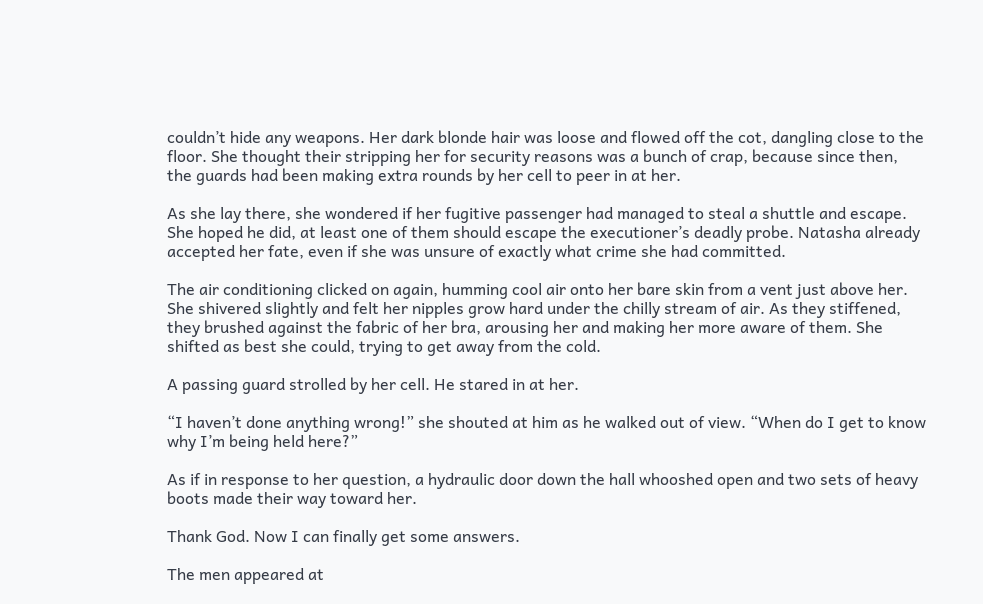couldn’t hide any weapons. Her dark blonde hair was loose and flowed off the cot, dangling close to the floor. She thought their stripping her for security reasons was a bunch of crap, because since then, the guards had been making extra rounds by her cell to peer in at her.

As she lay there, she wondered if her fugitive passenger had managed to steal a shuttle and escape. She hoped he did, at least one of them should escape the executioner’s deadly probe. Natasha already accepted her fate, even if she was unsure of exactly what crime she had committed.

The air conditioning clicked on again, humming cool air onto her bare skin from a vent just above her. She shivered slightly and felt her nipples grow hard under the chilly stream of air. As they stiffened, they brushed against the fabric of her bra, arousing her and making her more aware of them. She shifted as best she could, trying to get away from the cold.

A passing guard strolled by her cell. He stared in at her.

“I haven’t done anything wrong!” she shouted at him as he walked out of view. “When do I get to know why I’m being held here?”

As if in response to her question, a hydraulic door down the hall whooshed open and two sets of heavy boots made their way toward her.

Thank God. Now I can finally get some answers.

The men appeared at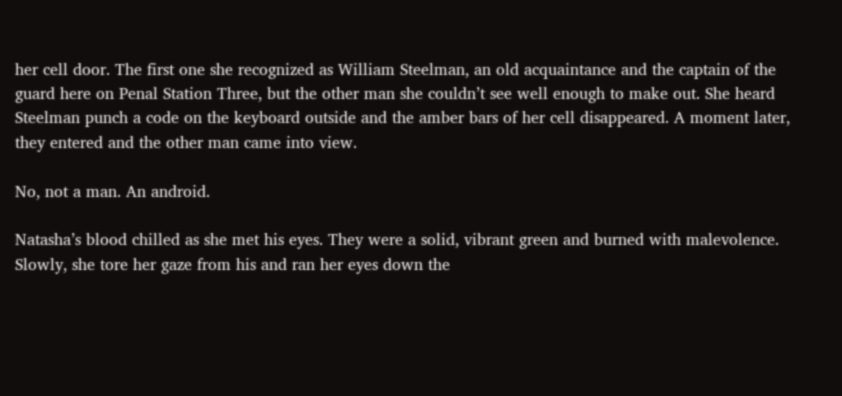her cell door. The first one she recognized as William Steelman, an old acquaintance and the captain of the guard here on Penal Station Three, but the other man she couldn’t see well enough to make out. She heard Steelman punch a code on the keyboard outside and the amber bars of her cell disappeared. A moment later, they entered and the other man came into view.

No, not a man. An android.

Natasha’s blood chilled as she met his eyes. They were a solid, vibrant green and burned with malevolence. Slowly, she tore her gaze from his and ran her eyes down the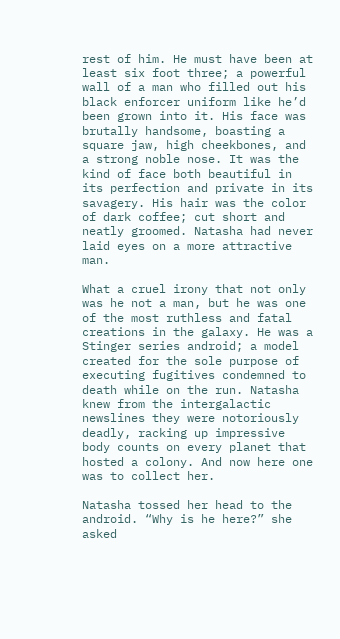rest of him. He must have been at least six foot three; a powerful wall of a man who filled out his black enforcer uniform like he’d been grown into it. His face was brutally handsome, boasting a square jaw, high cheekbones, and a strong noble nose. It was the kind of face both beautiful in its perfection and private in its savagery. His hair was the color of dark coffee; cut short and neatly groomed. Natasha had never laid eyes on a more attractive man.

What a cruel irony that not only was he not a man, but he was one of the most ruthless and fatal creations in the galaxy. He was a Stinger series android; a model created for the sole purpose of executing fugitives condemned to death while on the run. Natasha knew from the intergalactic newslines they were notoriously deadly, racking up impressive body counts on every planet that hosted a colony. And now here one was to collect her.

Natasha tossed her head to the android. “Why is he here?” she asked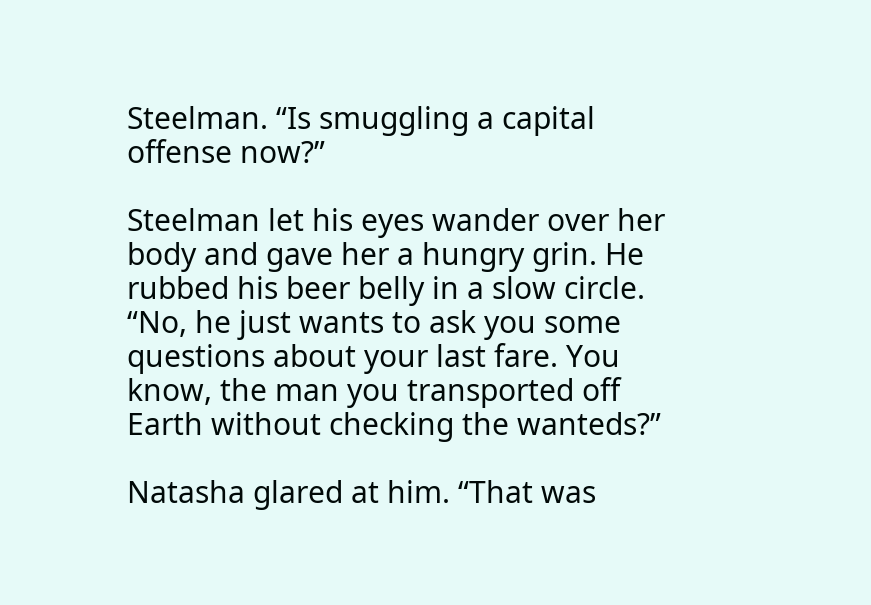Steelman. “Is smuggling a capital offense now?”

Steelman let his eyes wander over her body and gave her a hungry grin. He rubbed his beer belly in a slow circle. “No, he just wants to ask you some questions about your last fare. You know, the man you transported off Earth without checking the wanteds?”

Natasha glared at him. “That was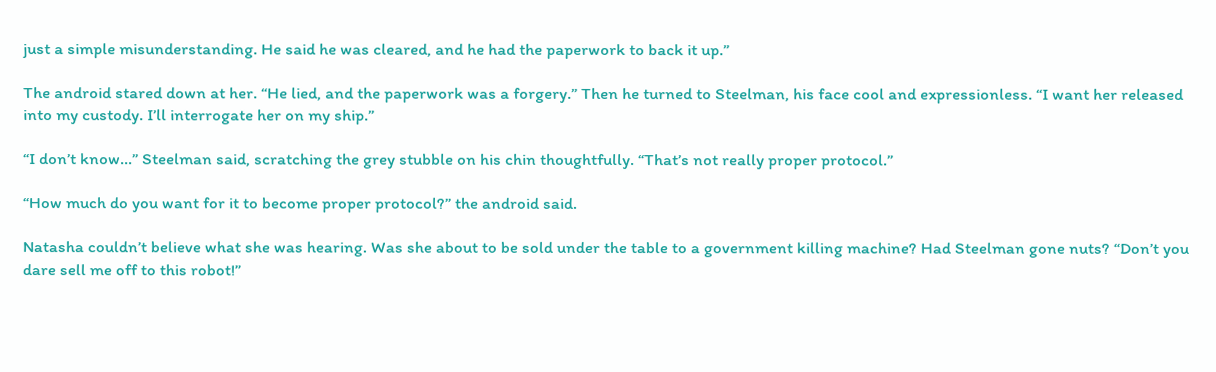just a simple misunderstanding. He said he was cleared, and he had the paperwork to back it up.”

The android stared down at her. “He lied, and the paperwork was a forgery.” Then he turned to Steelman, his face cool and expressionless. “I want her released into my custody. I’ll interrogate her on my ship.”

“I don’t know…” Steelman said, scratching the grey stubble on his chin thoughtfully. “That’s not really proper protocol.”

“How much do you want for it to become proper protocol?” the android said.

Natasha couldn’t believe what she was hearing. Was she about to be sold under the table to a government killing machine? Had Steelman gone nuts? “Don’t you dare sell me off to this robot!”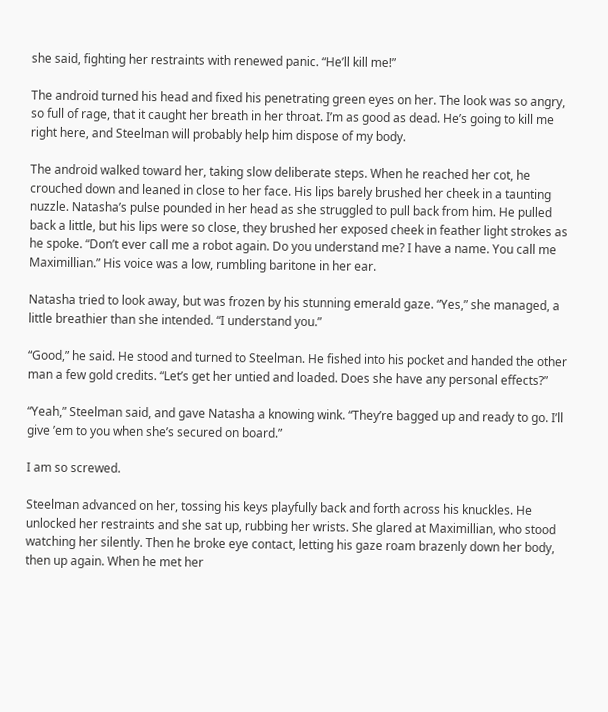she said, fighting her restraints with renewed panic. “He’ll kill me!”

The android turned his head and fixed his penetrating green eyes on her. The look was so angry, so full of rage, that it caught her breath in her throat. I’m as good as dead. He’s going to kill me right here, and Steelman will probably help him dispose of my body.

The android walked toward her, taking slow deliberate steps. When he reached her cot, he crouched down and leaned in close to her face. His lips barely brushed her cheek in a taunting nuzzle. Natasha’s pulse pounded in her head as she struggled to pull back from him. He pulled back a little, but his lips were so close, they brushed her exposed cheek in feather light strokes as he spoke. “Don’t ever call me a robot again. Do you understand me? I have a name. You call me Maximillian.” His voice was a low, rumbling baritone in her ear.

Natasha tried to look away, but was frozen by his stunning emerald gaze. “Yes,” she managed, a little breathier than she intended. “I understand you.”

“Good,” he said. He stood and turned to Steelman. He fished into his pocket and handed the other man a few gold credits. “Let’s get her untied and loaded. Does she have any personal effects?”

“Yeah,” Steelman said, and gave Natasha a knowing wink. “They’re bagged up and ready to go. I’ll give ’em to you when she’s secured on board.”

I am so screwed.

Steelman advanced on her, tossing his keys playfully back and forth across his knuckles. He unlocked her restraints and she sat up, rubbing her wrists. She glared at Maximillian, who stood watching her silently. Then he broke eye contact, letting his gaze roam brazenly down her body, then up again. When he met her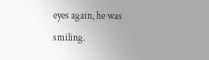eyes again, he was smiling.